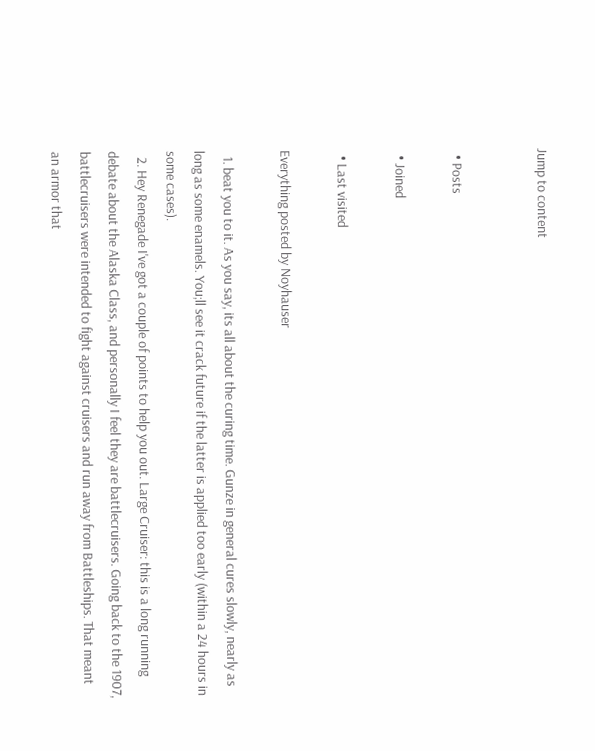Jump to content


  • Posts

  • Joined

  • Last visited

Everything posted by Noyhauser

  1. beat you to it. As you say, its all about the curing time. Gunze in general cures slowly, nearly as long as some enamels. You;ll see it crack future if the latter is applied too early (within a 24 hours in some cases).
  2. Hey Renegade I've got a couple of points to help you out. Large Cruiser: this is a long running debate about the Alaska Class, and personally I feel they are battlecruisers. Going back to the 1907, battlecruisers were intended to fight against cruisers and run away from Battleships. That meant an armor that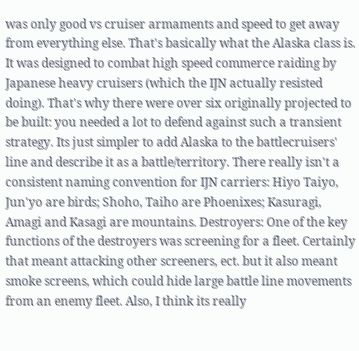was only good vs cruiser armaments and speed to get away from everything else. That's basically what the Alaska class is. It was designed to combat high speed commerce raiding by Japanese heavy cruisers (which the IJN actually resisted doing). That's why there were over six originally projected to be built: you needed a lot to defend against such a transient strategy. Its just simpler to add Alaska to the battlecruisers' line and describe it as a battle/territory. There really isn't a consistent naming convention for IJN carriers: Hiyo Taiyo, Jun'yo are birds; Shoho, Taiho are Phoenixes; Kasuragi, Amagi and Kasagi are mountains. Destroyers: One of the key functions of the destroyers was screening for a fleet. Certainly that meant attacking other screeners, ect. but it also meant smoke screens, which could hide large battle line movements from an enemy fleet. Also, I think its really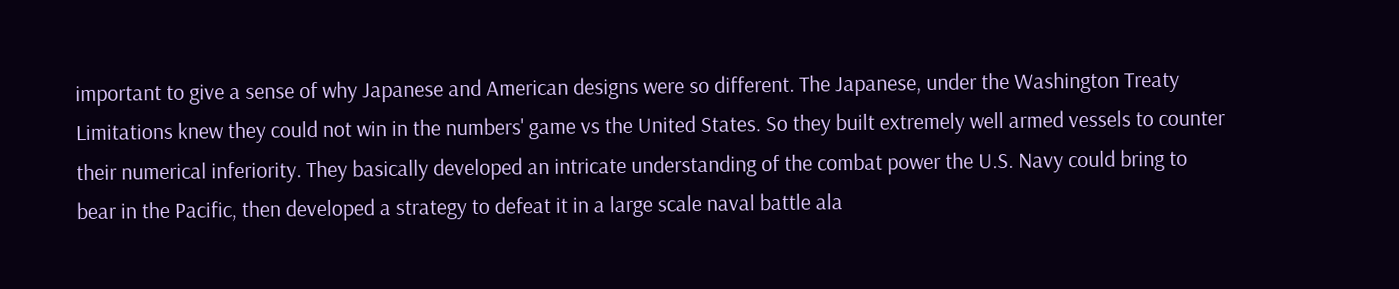important to give a sense of why Japanese and American designs were so different. The Japanese, under the Washington Treaty Limitations knew they could not win in the numbers' game vs the United States. So they built extremely well armed vessels to counter their numerical inferiority. They basically developed an intricate understanding of the combat power the U.S. Navy could bring to bear in the Pacific, then developed a strategy to defeat it in a large scale naval battle ala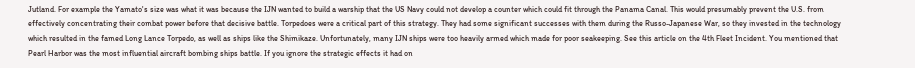Jutland. For example the Yamato's size was what it was because the IJN wanted to build a warship that the US Navy could not develop a counter which could fit through the Panama Canal. This would presumably prevent the U.S. from effectively concentrating their combat power before that decisive battle. Torpedoes were a critical part of this strategy. They had some significant successes with them during the Russo-Japanese War, so they invested in the technology which resulted in the famed Long Lance Torpedo, as well as ships like the Shimikaze. Unfortunately, many IJN ships were too heavily armed which made for poor seakeeping. See this article on the 4th Fleet Incident. You mentioned that Pearl Harbor was the most influential aircraft bombing ships battle. If you ignore the strategic effects it had on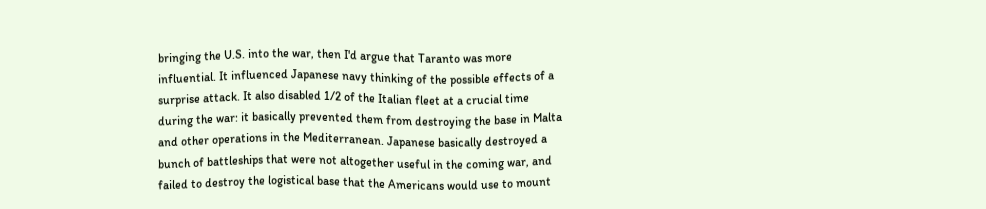bringing the U.S. into the war, then I'd argue that Taranto was more influential. It influenced Japanese navy thinking of the possible effects of a surprise attack. It also disabled 1/2 of the Italian fleet at a crucial time during the war: it basically prevented them from destroying the base in Malta and other operations in the Mediterranean. Japanese basically destroyed a bunch of battleships that were not altogether useful in the coming war, and failed to destroy the logistical base that the Americans would use to mount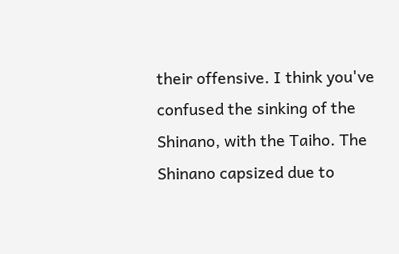their offensive. I think you've confused the sinking of the Shinano, with the Taiho. The Shinano capsized due to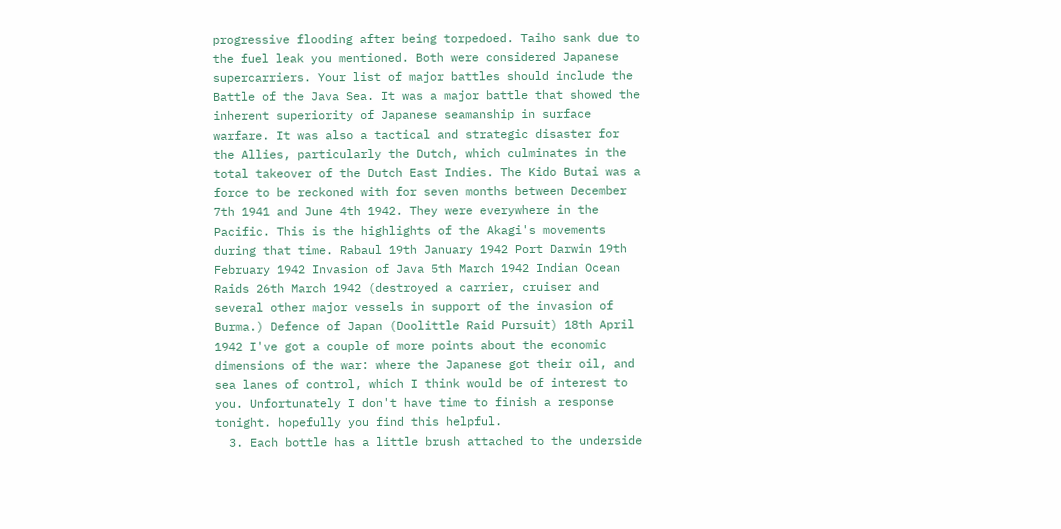progressive flooding after being torpedoed. Taiho sank due to the fuel leak you mentioned. Both were considered Japanese supercarriers. Your list of major battles should include the Battle of the Java Sea. It was a major battle that showed the inherent superiority of Japanese seamanship in surface warfare. It was also a tactical and strategic disaster for the Allies, particularly the Dutch, which culminates in the total takeover of the Dutch East Indies. The Kido Butai was a force to be reckoned with for seven months between December 7th 1941 and June 4th 1942. They were everywhere in the Pacific. This is the highlights of the Akagi's movements during that time. Rabaul 19th January 1942 Port Darwin 19th February 1942 Invasion of Java 5th March 1942 Indian Ocean Raids 26th March 1942 (destroyed a carrier, cruiser and several other major vessels in support of the invasion of Burma.) Defence of Japan (Doolittle Raid Pursuit) 18th April 1942 I've got a couple of more points about the economic dimensions of the war: where the Japanese got their oil, and sea lanes of control, which I think would be of interest to you. Unfortunately I don't have time to finish a response tonight. hopefully you find this helpful.
  3. Each bottle has a little brush attached to the underside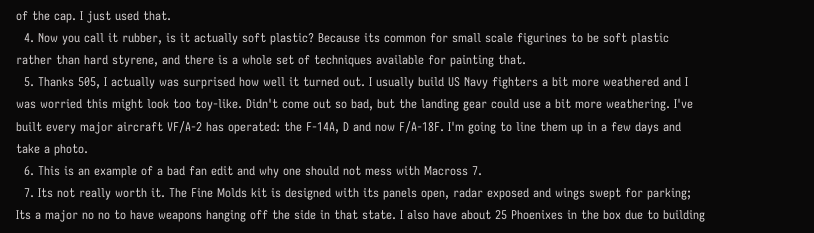of the cap. I just used that.
  4. Now you call it rubber, is it actually soft plastic? Because its common for small scale figurines to be soft plastic rather than hard styrene, and there is a whole set of techniques available for painting that.
  5. Thanks 505, I actually was surprised how well it turned out. I usually build US Navy fighters a bit more weathered and I was worried this might look too toy-like. Didn't come out so bad, but the landing gear could use a bit more weathering. I've built every major aircraft VF/A-2 has operated: the F-14A, D and now F/A-18F. I'm going to line them up in a few days and take a photo.
  6. This is an example of a bad fan edit and why one should not mess with Macross 7.
  7. Its not really worth it. The Fine Molds kit is designed with its panels open, radar exposed and wings swept for parking; Its a major no no to have weapons hanging off the side in that state. I also have about 25 Phoenixes in the box due to building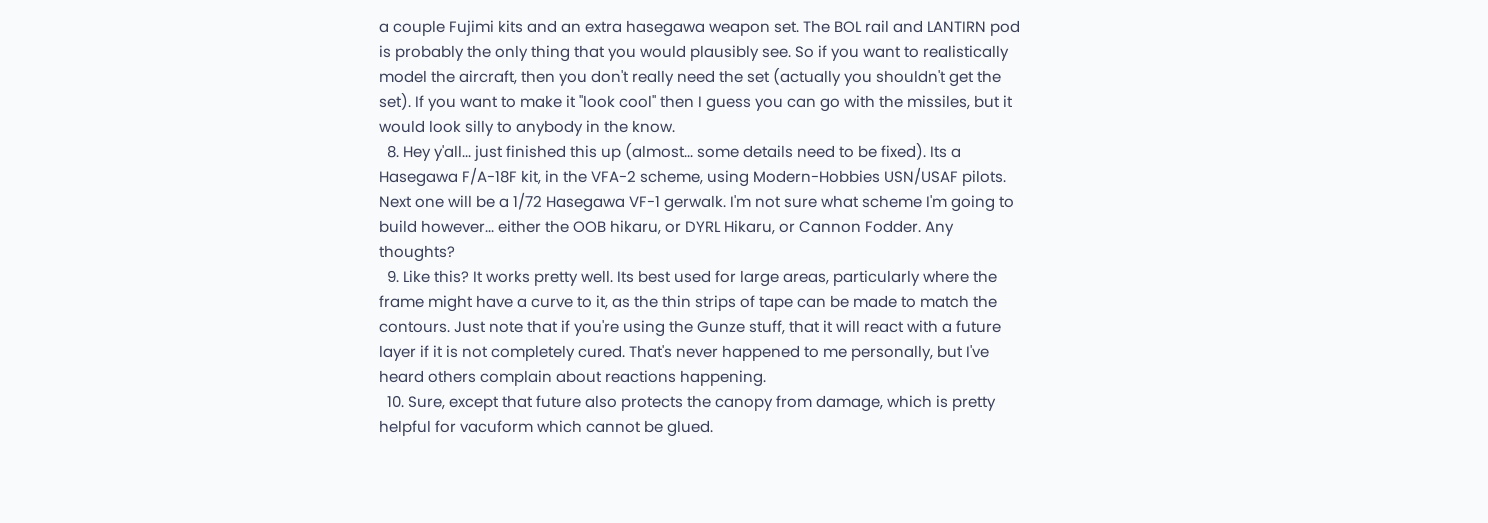a couple Fujimi kits and an extra hasegawa weapon set. The BOL rail and LANTIRN pod is probably the only thing that you would plausibly see. So if you want to realistically model the aircraft, then you don't really need the set (actually you shouldn't get the set). If you want to make it "look cool" then I guess you can go with the missiles, but it would look silly to anybody in the know.
  8. Hey y'all... just finished this up (almost... some details need to be fixed). Its a Hasegawa F/A-18F kit, in the VFA-2 scheme, using Modern-Hobbies USN/USAF pilots. Next one will be a 1/72 Hasegawa VF-1 gerwalk. I'm not sure what scheme I'm going to build however... either the OOB hikaru, or DYRL Hikaru, or Cannon Fodder. Any thoughts?
  9. Like this? It works pretty well. Its best used for large areas, particularly where the frame might have a curve to it, as the thin strips of tape can be made to match the contours. Just note that if you're using the Gunze stuff, that it will react with a future layer if it is not completely cured. That's never happened to me personally, but I've heard others complain about reactions happening.
  10. Sure, except that future also protects the canopy from damage, which is pretty helpful for vacuform which cannot be glued.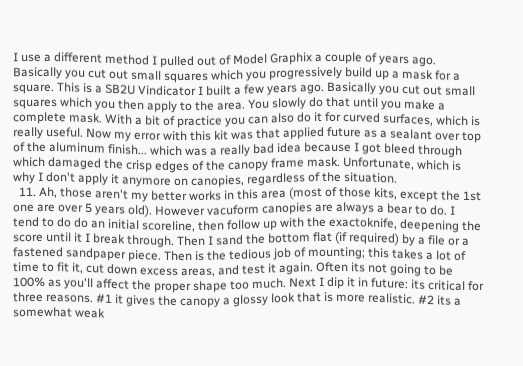I use a different method I pulled out of Model Graphix a couple of years ago. Basically you cut out small squares which you progressively build up a mask for a square. This is a SB2U Vindicator I built a few years ago. Basically you cut out small squares which you then apply to the area. You slowly do that until you make a complete mask. With a bit of practice you can also do it for curved surfaces, which is really useful. Now my error with this kit was that applied future as a sealant over top of the aluminum finish... which was a really bad idea because I got bleed through which damaged the crisp edges of the canopy frame mask. Unfortunate, which is why I don't apply it anymore on canopies, regardless of the situation.
  11. Ah, those aren't my better works in this area (most of those kits, except the 1st one are over 5 years old). However vacuform canopies are always a bear to do. I tend to do do an initial scoreline, then follow up with the exactoknife, deepening the score until it I break through. Then I sand the bottom flat (if required) by a file or a fastened sandpaper piece. Then is the tedious job of mounting; this takes a lot of time to fit it, cut down excess areas, and test it again. Often its not going to be 100% as you'll affect the proper shape too much. Next I dip it in future: its critical for three reasons. #1 it gives the canopy a glossy look that is more realistic. #2 its a somewhat weak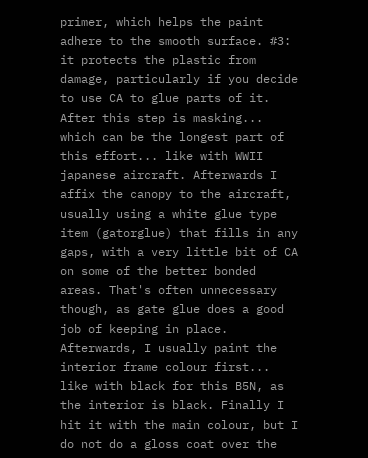primer, which helps the paint adhere to the smooth surface. #3: it protects the plastic from damage, particularly if you decide to use CA to glue parts of it. After this step is masking... which can be the longest part of this effort... like with WWII japanese aircraft. Afterwards I affix the canopy to the aircraft, usually using a white glue type item (gatorglue) that fills in any gaps, with a very little bit of CA on some of the better bonded areas. That's often unnecessary though, as gate glue does a good job of keeping in place. Afterwards, I usually paint the interior frame colour first... like with black for this B5N, as the interior is black. Finally I hit it with the main colour, but I do not do a gloss coat over the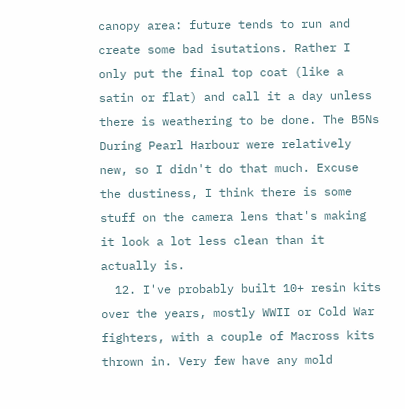canopy area: future tends to run and create some bad isutations. Rather I only put the final top coat (like a satin or flat) and call it a day unless there is weathering to be done. The B5Ns During Pearl Harbour were relatively new, so I didn't do that much. Excuse the dustiness, I think there is some stuff on the camera lens that's making it look a lot less clean than it actually is.
  12. I've probably built 10+ resin kits over the years, mostly WWII or Cold War fighters, with a couple of Macross kits thrown in. Very few have any mold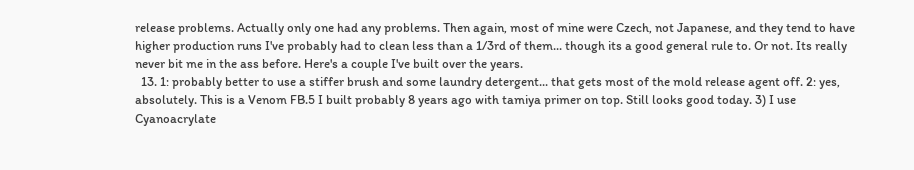release problems. Actually only one had any problems. Then again, most of mine were Czech, not Japanese, and they tend to have higher production runs I've probably had to clean less than a 1/3rd of them... though its a good general rule to. Or not. Its really never bit me in the ass before. Here's a couple I've built over the years.
  13. 1: probably better to use a stiffer brush and some laundry detergent... that gets most of the mold release agent off. 2: yes, absolutely. This is a Venom FB.5 I built probably 8 years ago with tamiya primer on top. Still looks good today. 3) I use Cyanoacrylate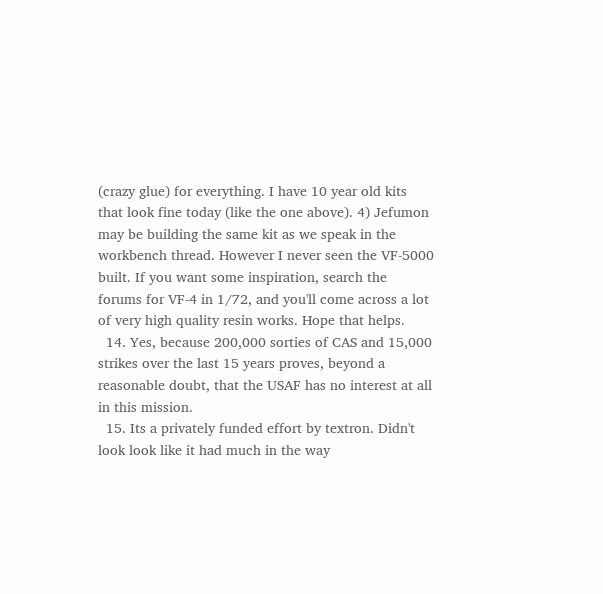(crazy glue) for everything. I have 10 year old kits that look fine today (like the one above). 4) Jefumon may be building the same kit as we speak in the workbench thread. However I never seen the VF-5000 built. If you want some inspiration, search the forums for VF-4 in 1/72, and you'll come across a lot of very high quality resin works. Hope that helps.
  14. Yes, because 200,000 sorties of CAS and 15,000 strikes over the last 15 years proves, beyond a reasonable doubt, that the USAF has no interest at all in this mission.
  15. Its a privately funded effort by textron. Didn't look look like it had much in the way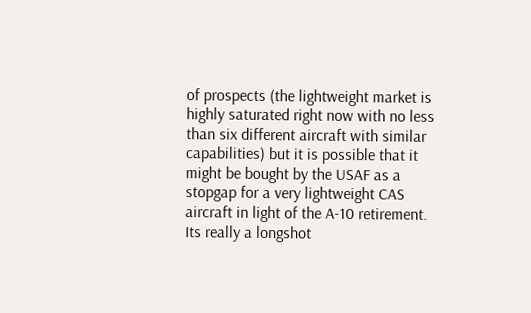of prospects (the lightweight market is highly saturated right now with no less than six different aircraft with similar capabilities) but it is possible that it might be bought by the USAF as a stopgap for a very lightweight CAS aircraft in light of the A-10 retirement. Its really a longshot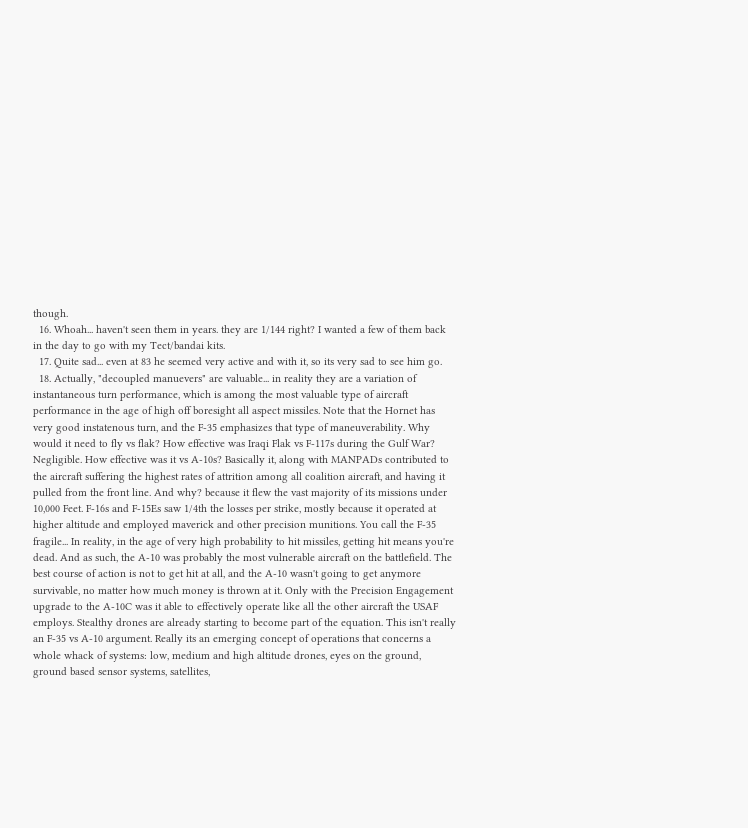though.
  16. Whoah... haven't seen them in years. they are 1/144 right? I wanted a few of them back in the day to go with my Tect/bandai kits.
  17. Quite sad... even at 83 he seemed very active and with it, so its very sad to see him go.
  18. Actually, "decoupled manuevers" are valuable... in reality they are a variation of instantaneous turn performance, which is among the most valuable type of aircraft performance in the age of high off boresight all aspect missiles. Note that the Hornet has very good instatenous turn, and the F-35 emphasizes that type of maneuverability. Why would it need to fly vs flak? How effective was Iraqi Flak vs F-117s during the Gulf War? Negligible. How effective was it vs A-10s? Basically it, along with MANPADs contributed to the aircraft suffering the highest rates of attrition among all coalition aircraft, and having it pulled from the front line. And why? because it flew the vast majority of its missions under 10,000 Feet. F-16s and F-15Es saw 1/4th the losses per strike, mostly because it operated at higher altitude and employed maverick and other precision munitions. You call the F-35 fragile... In reality, in the age of very high probability to hit missiles, getting hit means you're dead. And as such, the A-10 was probably the most vulnerable aircraft on the battlefield. The best course of action is not to get hit at all, and the A-10 wasn't going to get anymore survivable, no matter how much money is thrown at it. Only with the Precision Engagement upgrade to the A-10C was it able to effectively operate like all the other aircraft the USAF employs. Stealthy drones are already starting to become part of the equation. This isn't really an F-35 vs A-10 argument. Really its an emerging concept of operations that concerns a whole whack of systems: low, medium and high altitude drones, eyes on the ground, ground based sensor systems, satellites,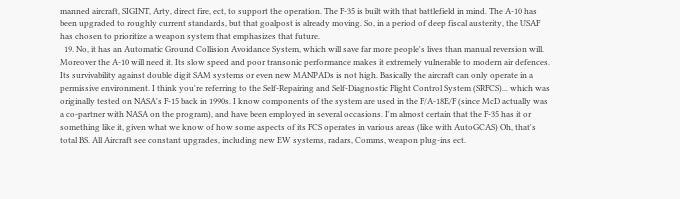manned aircraft, SIGINT, Arty, direct fire, ect, to support the operation. The F-35 is built with that battlefield in mind. The A-10 has been upgraded to roughly current standards, but that goalpost is already moving. So, in a period of deep fiscal austerity, the USAF has chosen to prioritize a weapon system that emphasizes that future.
  19. No, it has an Automatic Ground Collision Avoidance System, which will save far more people's lives than manual reversion will. Moreover the A-10 will need it. Its slow speed and poor transonic performance makes it extremely vulnerable to modern air defences. Its survivability against double digit SAM systems or even new MANPADs is not high. Basically the aircraft can only operate in a permissive environment. I think you're referring to the Self-Repairing and Self-Diagnostic Flight Control System (SRFCS)... which was originally tested on NASA's F-15 back in 1990s. I know components of the system are used in the F/A-18E/F (since McD actually was a co-partner with NASA on the program), and have been employed in several occasions. I'm almost certain that the F-35 has it or something like it, given what we know of how some aspects of its FCS operates in various areas (like with AutoGCAS) Oh, that's total BS. All Aircraft see constant upgrades, including new EW systems, radars, Comms, weapon plug-ins ect.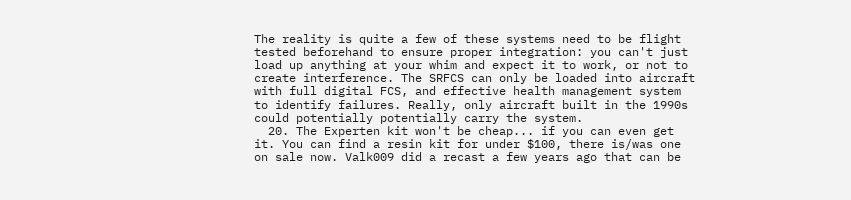The reality is quite a few of these systems need to be flight tested beforehand to ensure proper integration: you can't just load up anything at your whim and expect it to work, or not to create interference. The SRFCS can only be loaded into aircraft with full digital FCS, and effective health management system to identify failures. Really, only aircraft built in the 1990s could potentially potentially carry the system.
  20. The Experten kit won't be cheap... if you can even get it. You can find a resin kit for under $100, there is/was one on sale now. Valk009 did a recast a few years ago that can be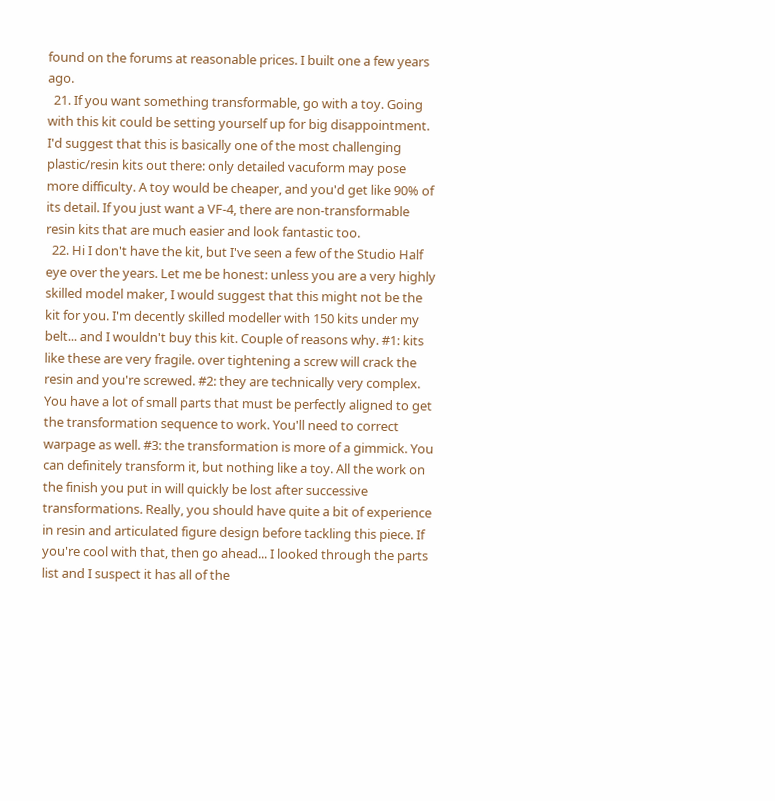found on the forums at reasonable prices. I built one a few years ago.
  21. If you want something transformable, go with a toy. Going with this kit could be setting yourself up for big disappointment. I'd suggest that this is basically one of the most challenging plastic/resin kits out there: only detailed vacuform may pose more difficulty. A toy would be cheaper, and you'd get like 90% of its detail. If you just want a VF-4, there are non-transformable resin kits that are much easier and look fantastic too.
  22. Hi I don't have the kit, but I've seen a few of the Studio Half eye over the years. Let me be honest: unless you are a very highly skilled model maker, I would suggest that this might not be the kit for you. I'm decently skilled modeller with 150 kits under my belt... and I wouldn't buy this kit. Couple of reasons why. #1: kits like these are very fragile. over tightening a screw will crack the resin and you're screwed. #2: they are technically very complex. You have a lot of small parts that must be perfectly aligned to get the transformation sequence to work. You'll need to correct warpage as well. #3: the transformation is more of a gimmick. You can definitely transform it, but nothing like a toy. All the work on the finish you put in will quickly be lost after successive transformations. Really, you should have quite a bit of experience in resin and articulated figure design before tackling this piece. If you're cool with that, then go ahead... I looked through the parts list and I suspect it has all of the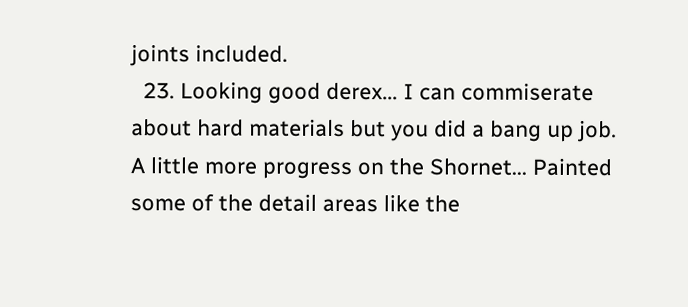joints included.
  23. Looking good derex... I can commiserate about hard materials but you did a bang up job. A little more progress on the Shornet... Painted some of the detail areas like the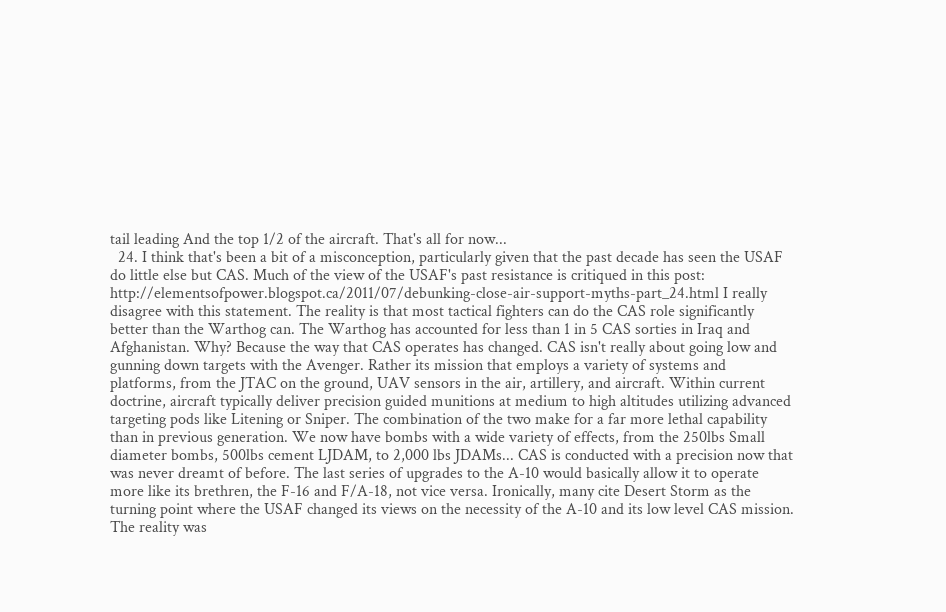tail leading And the top 1/2 of the aircraft. That's all for now...
  24. I think that's been a bit of a misconception, particularly given that the past decade has seen the USAF do little else but CAS. Much of the view of the USAF's past resistance is critiqued in this post: http://elementsofpower.blogspot.ca/2011/07/debunking-close-air-support-myths-part_24.html I really disagree with this statement. The reality is that most tactical fighters can do the CAS role significantly better than the Warthog can. The Warthog has accounted for less than 1 in 5 CAS sorties in Iraq and Afghanistan. Why? Because the way that CAS operates has changed. CAS isn't really about going low and gunning down targets with the Avenger. Rather its mission that employs a variety of systems and platforms, from the JTAC on the ground, UAV sensors in the air, artillery, and aircraft. Within current doctrine, aircraft typically deliver precision guided munitions at medium to high altitudes utilizing advanced targeting pods like Litening or Sniper. The combination of the two make for a far more lethal capability than in previous generation. We now have bombs with a wide variety of effects, from the 250lbs Small diameter bombs, 500lbs cement LJDAM, to 2,000 lbs JDAMs... CAS is conducted with a precision now that was never dreamt of before. The last series of upgrades to the A-10 would basically allow it to operate more like its brethren, the F-16 and F/A-18, not vice versa. Ironically, many cite Desert Storm as the turning point where the USAF changed its views on the necessity of the A-10 and its low level CAS mission. The reality was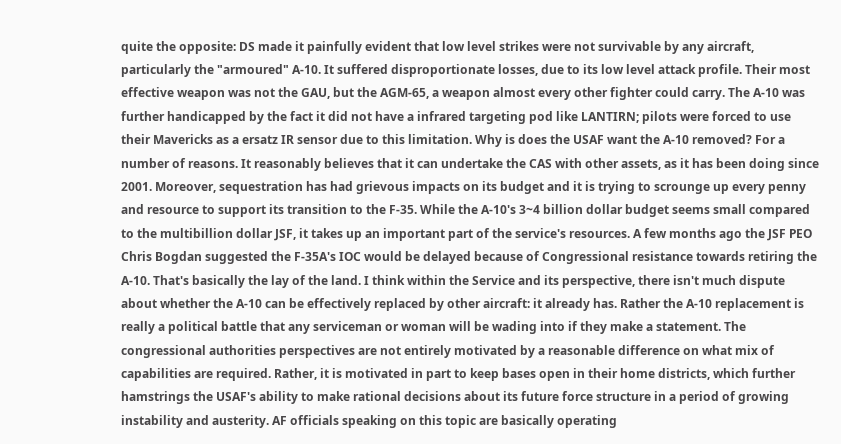quite the opposite: DS made it painfully evident that low level strikes were not survivable by any aircraft, particularly the "armoured" A-10. It suffered disproportionate losses, due to its low level attack profile. Their most effective weapon was not the GAU, but the AGM-65, a weapon almost every other fighter could carry. The A-10 was further handicapped by the fact it did not have a infrared targeting pod like LANTIRN; pilots were forced to use their Mavericks as a ersatz IR sensor due to this limitation. Why is does the USAF want the A-10 removed? For a number of reasons. It reasonably believes that it can undertake the CAS with other assets, as it has been doing since 2001. Moreover, sequestration has had grievous impacts on its budget and it is trying to scrounge up every penny and resource to support its transition to the F-35. While the A-10's 3~4 billion dollar budget seems small compared to the multibillion dollar JSF, it takes up an important part of the service's resources. A few months ago the JSF PEO Chris Bogdan suggested the F-35A's IOC would be delayed because of Congressional resistance towards retiring the A-10. That's basically the lay of the land. I think within the Service and its perspective, there isn't much dispute about whether the A-10 can be effectively replaced by other aircraft: it already has. Rather the A-10 replacement is really a political battle that any serviceman or woman will be wading into if they make a statement. The congressional authorities perspectives are not entirely motivated by a reasonable difference on what mix of capabilities are required. Rather, it is motivated in part to keep bases open in their home districts, which further hamstrings the USAF's ability to make rational decisions about its future force structure in a period of growing instability and austerity. AF officials speaking on this topic are basically operating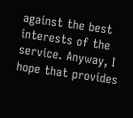against the best interests of the service. Anyway, I hope that provides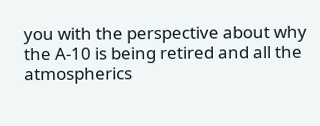you with the perspective about why the A-10 is being retired and all the atmospherics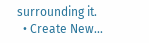surrounding it.
  • Create New...